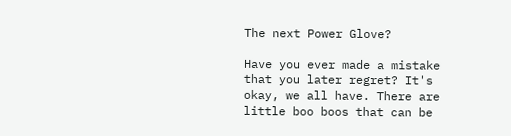The next Power Glove?

Have you ever made a mistake that you later regret? It's okay, we all have. There are little boo boos that can be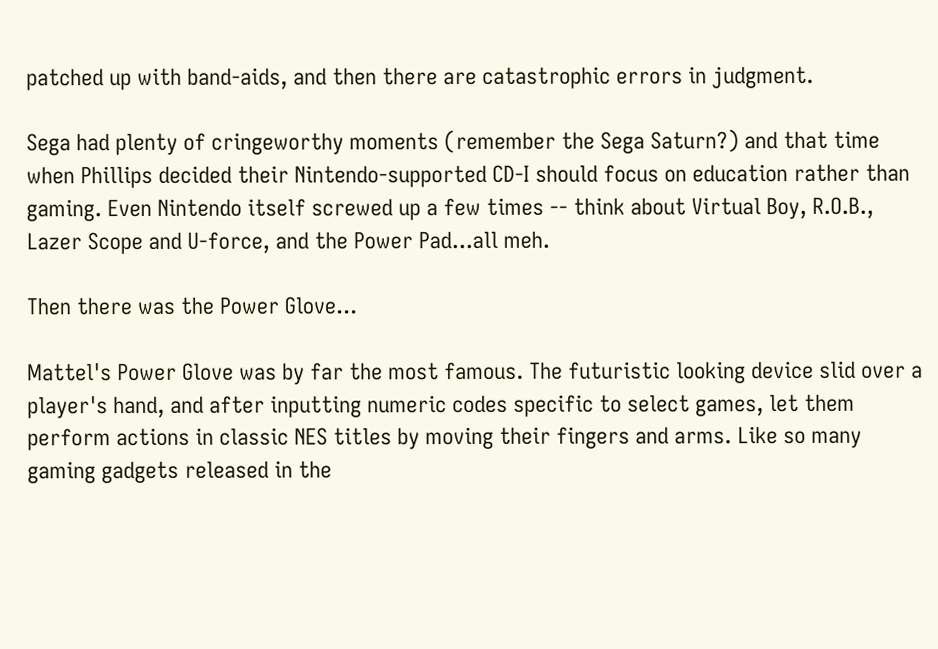patched up with band-aids, and then there are catastrophic errors in judgment.

Sega had plenty of cringeworthy moments (remember the Sega Saturn?) and that time when Phillips decided their Nintendo-supported CD-I should focus on education rather than gaming. Even Nintendo itself screwed up a few times -- think about Virtual Boy, R.O.B., Lazer Scope and U-force, and the Power Pad...all meh.

Then there was the Power Glove...

Mattel's Power Glove was by far the most famous. The futuristic looking device slid over a player's hand, and after inputting numeric codes specific to select games, let them perform actions in classic NES titles by moving their fingers and arms. Like so many gaming gadgets released in the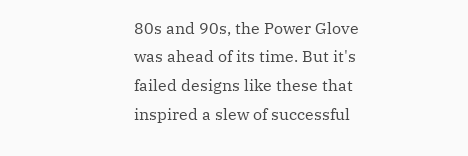80s and 90s, the Power Glove was ahead of its time. But it's failed designs like these that inspired a slew of successful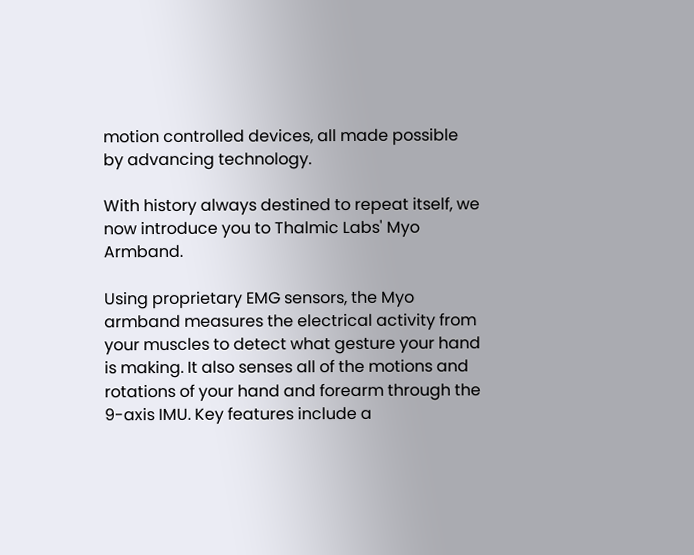motion controlled devices, all made possible by advancing technology.

With history always destined to repeat itself, we now introduce you to Thalmic Labs' Myo Armband.

Using proprietary EMG sensors, the Myo armband measures the electrical activity from your muscles to detect what gesture your hand is making. It also senses all of the motions and rotations of your hand and forearm through the 9-axis IMU. Key features include a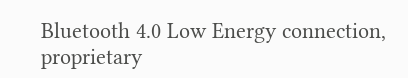Bluetooth 4.0 Low Energy connection, proprietary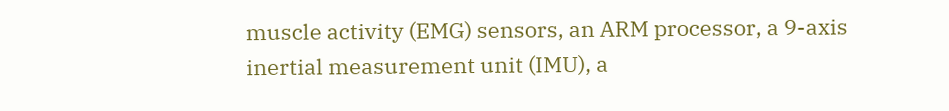muscle activity (EMG) sensors, an ARM processor, a 9-axis inertial measurement unit (IMU), a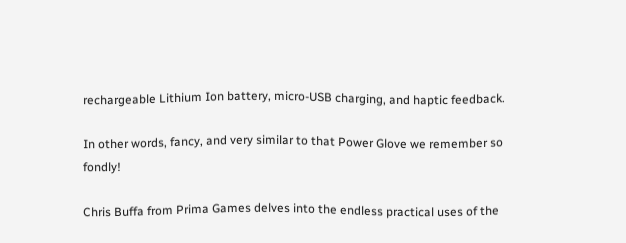rechargeable Lithium Ion battery, micro-USB charging, and haptic feedback.

In other words, fancy, and very similar to that Power Glove we remember so fondly!

Chris Buffa from Prima Games delves into the endless practical uses of the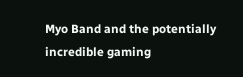Myo Band and the potentially incredible gaming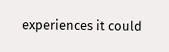experiences it could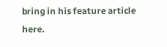bring in his feature article here.